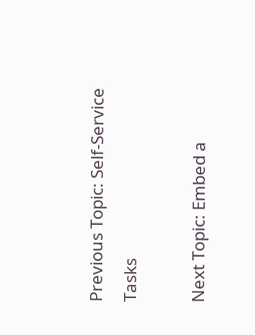Previous Topic: Self-Service Tasks

Next Topic: Embed a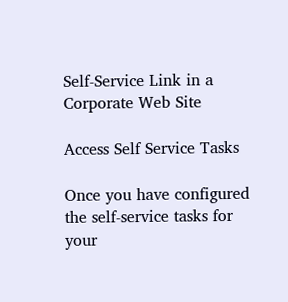Self-Service Link in a Corporate Web Site

Access Self Service Tasks

Once you have configured the self-service tasks for your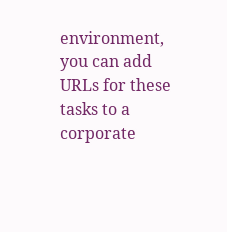environment, you can add URLs for these tasks to a corporate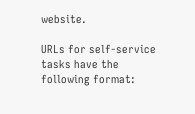website.

URLs for self-service tasks have the following format: